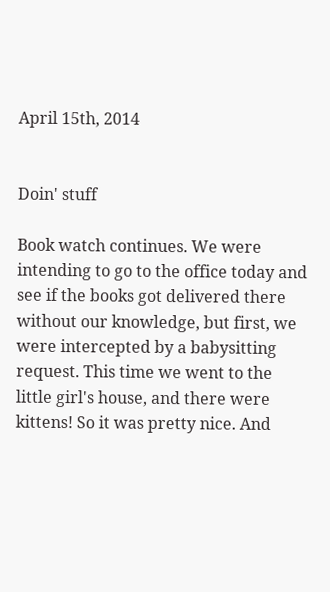April 15th, 2014


Doin' stuff

Book watch continues. We were intending to go to the office today and see if the books got delivered there without our knowledge, but first, we were intercepted by a babysitting request. This time we went to the little girl's house, and there were kittens! So it was pretty nice. And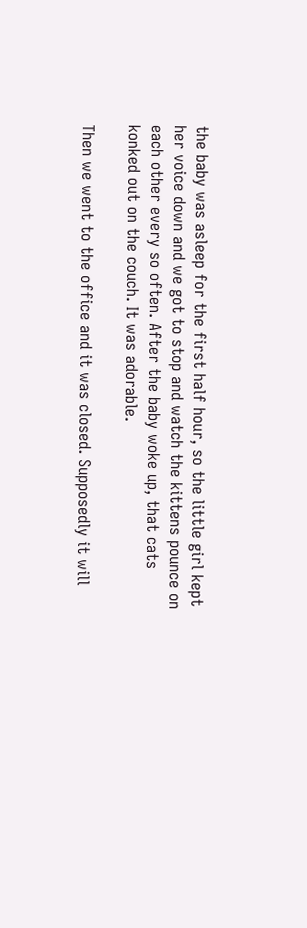the baby was asleep for the first half hour, so the little girl kept her voice down and we got to stop and watch the kittens pounce on each other every so often. After the baby woke up, that cats konked out on the couch. It was adorable.

Then we went to the office and it was closed. Supposedly it will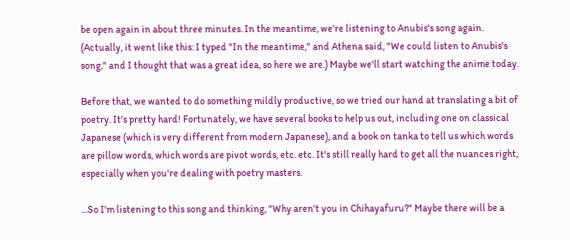be open again in about three minutes. In the meantime, we're listening to Anubis's song again. (Actually, it went like this: I typed "In the meantime," and Athena said, "We could listen to Anubis's song," and I thought that was a great idea, so here we are.) Maybe we'll start watching the anime today.

Before that, we wanted to do something mildly productive, so we tried our hand at translating a bit of poetry. It's pretty hard! Fortunately, we have several books to help us out, including one on classical Japanese (which is very different from modern Japanese), and a book on tanka to tell us which words are pillow words, which words are pivot words, etc. etc. It's still really hard to get all the nuances right, especially when you're dealing with poetry masters.

...So I'm listening to this song and thinking, "Why aren't you in Chihayafuru?" Maybe there will be a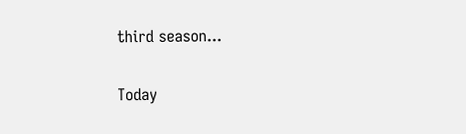third season...

Today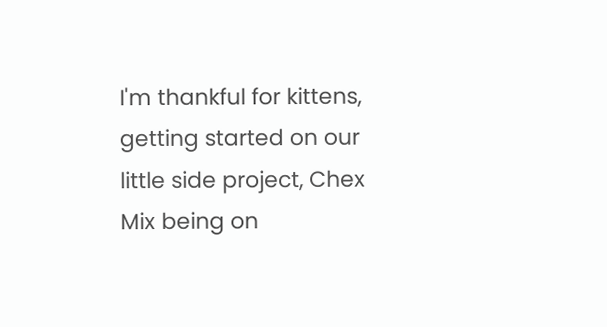I'm thankful for kittens, getting started on our little side project, Chex Mix being on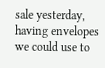sale yesterday, having envelopes we could use to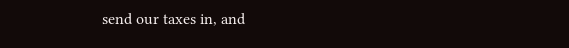send our taxes in, and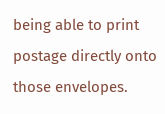being able to print postage directly onto those envelopes.